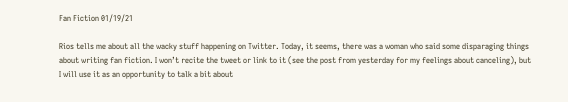Fan Fiction 01/19/21

Rios tells me about all the wacky stuff happening on Twitter. Today, it seems, there was a woman who said some disparaging things about writing fan fiction. I won’t recite the tweet or link to it (see the post from yesterday for my feelings about canceling), but I will use it as an opportunity to talk a bit about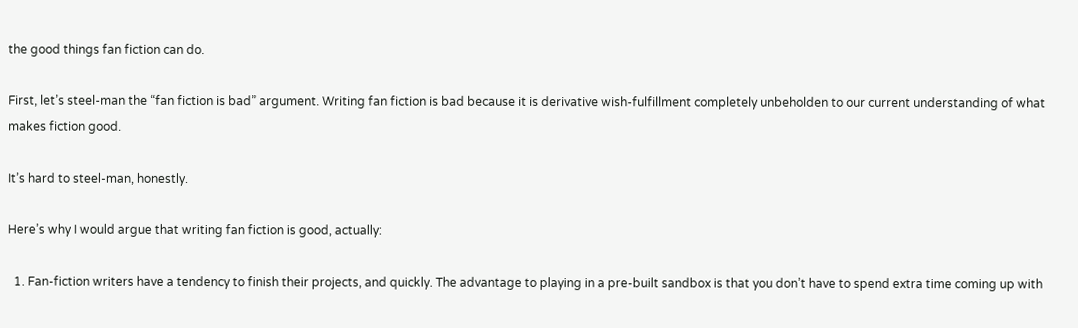the good things fan fiction can do.

First, let’s steel-man the “fan fiction is bad” argument. Writing fan fiction is bad because it is derivative wish-fulfillment completely unbeholden to our current understanding of what makes fiction good.

It’s hard to steel-man, honestly.

Here’s why I would argue that writing fan fiction is good, actually:

  1. Fan-fiction writers have a tendency to finish their projects, and quickly. The advantage to playing in a pre-built sandbox is that you don’t have to spend extra time coming up with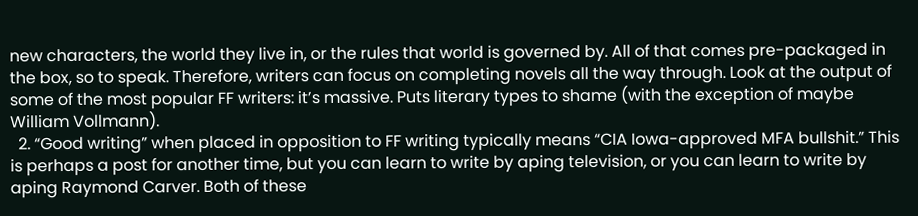new characters, the world they live in, or the rules that world is governed by. All of that comes pre-packaged in the box, so to speak. Therefore, writers can focus on completing novels all the way through. Look at the output of some of the most popular FF writers: it’s massive. Puts literary types to shame (with the exception of maybe William Vollmann).
  2. “Good writing” when placed in opposition to FF writing typically means “CIA Iowa-approved MFA bullshit.” This is perhaps a post for another time, but you can learn to write by aping television, or you can learn to write by aping Raymond Carver. Both of these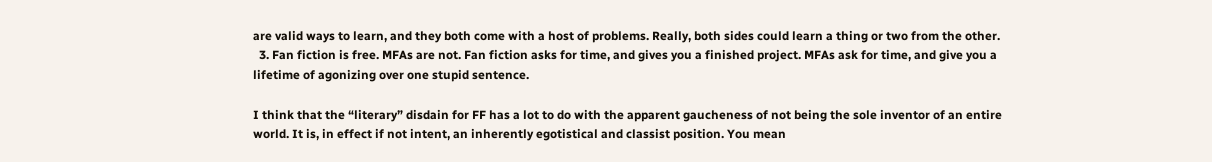are valid ways to learn, and they both come with a host of problems. Really, both sides could learn a thing or two from the other.
  3. Fan fiction is free. MFAs are not. Fan fiction asks for time, and gives you a finished project. MFAs ask for time, and give you a lifetime of agonizing over one stupid sentence.

I think that the “literary” disdain for FF has a lot to do with the apparent gaucheness of not being the sole inventor of an entire world. It is, in effect if not intent, an inherently egotistical and classist position. You mean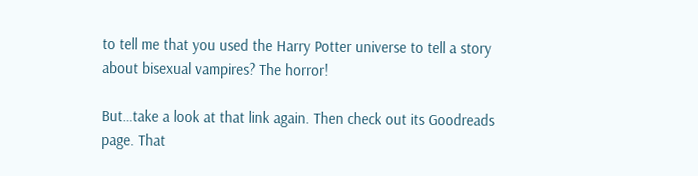to tell me that you used the Harry Potter universe to tell a story about bisexual vampires? The horror!

But…take a look at that link again. Then check out its Goodreads page. That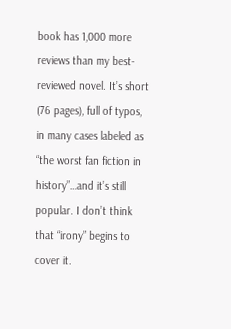book has 1,000 more reviews than my best-reviewed novel. It’s short (76 pages), full of typos, in many cases labeled as “the worst fan fiction in history”…and it’s still popular. I don’t think that “irony” begins to cover it.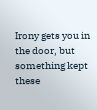Irony gets you in the door, but something kept these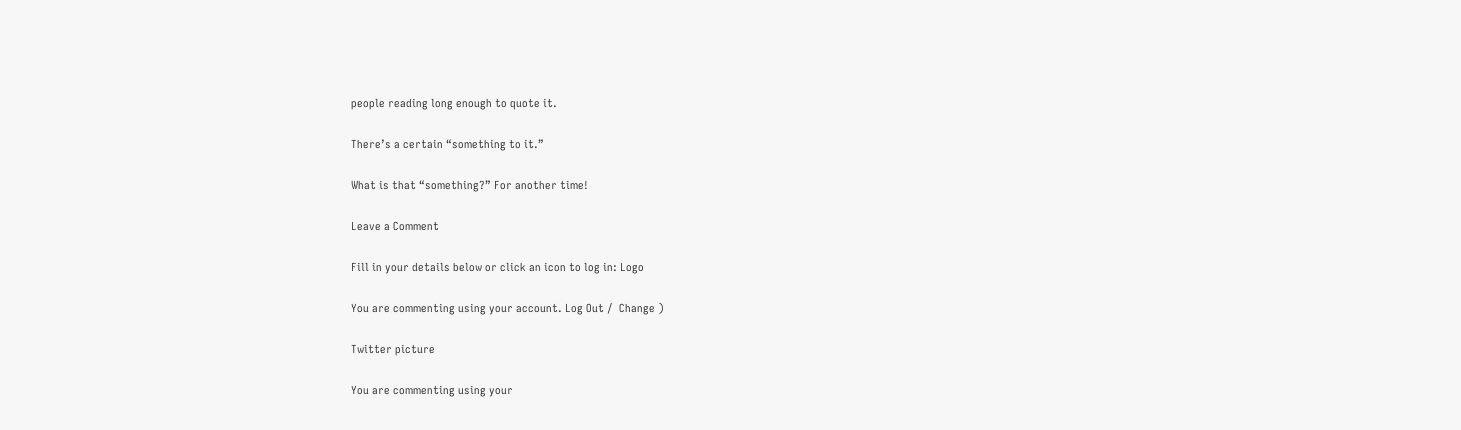people reading long enough to quote it.

There’s a certain “something to it.”

What is that “something?” For another time!

Leave a Comment

Fill in your details below or click an icon to log in: Logo

You are commenting using your account. Log Out /  Change )

Twitter picture

You are commenting using your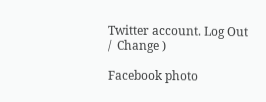Twitter account. Log Out /  Change )

Facebook photo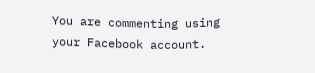You are commenting using your Facebook account.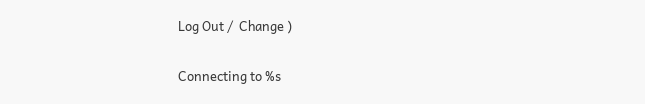Log Out /  Change )

Connecting to %s